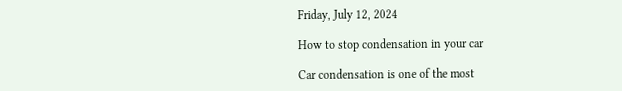Friday, July 12, 2024

How to stop condensation in your car

Car condensation is one of the most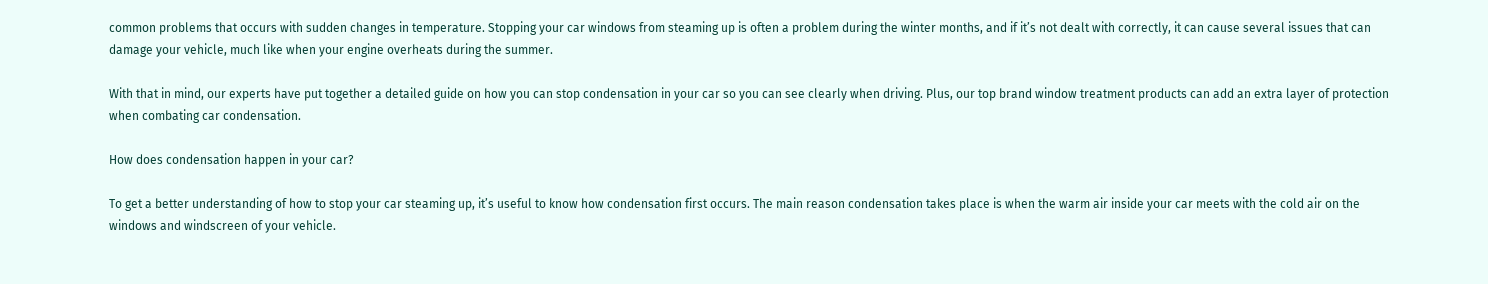common problems that occurs with sudden changes in temperature. Stopping your car windows from steaming up is often a problem during the winter months, and if it’s not dealt with correctly, it can cause several issues that can damage your vehicle, much like when your engine overheats during the summer.

With that in mind, our experts have put together a detailed guide on how you can stop condensation in your car so you can see clearly when driving. Plus, our top brand window treatment products can add an extra layer of protection when combating car condensation.

How does condensation happen in your car?

To get a better understanding of how to stop your car steaming up, it’s useful to know how condensation first occurs. The main reason condensation takes place is when the warm air inside your car meets with the cold air on the windows and windscreen of your vehicle.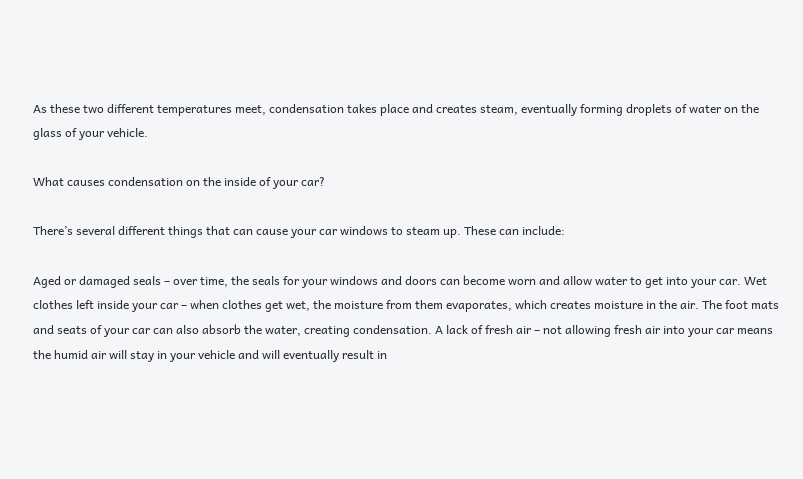As these two different temperatures meet, condensation takes place and creates steam, eventually forming droplets of water on the glass of your vehicle.

What causes condensation on the inside of your car?

There’s several different things that can cause your car windows to steam up. These can include:

Aged or damaged seals – over time, the seals for your windows and doors can become worn and allow water to get into your car. Wet clothes left inside your car – when clothes get wet, the moisture from them evaporates, which creates moisture in the air. The foot mats and seats of your car can also absorb the water, creating condensation. A lack of fresh air – not allowing fresh air into your car means the humid air will stay in your vehicle and will eventually result in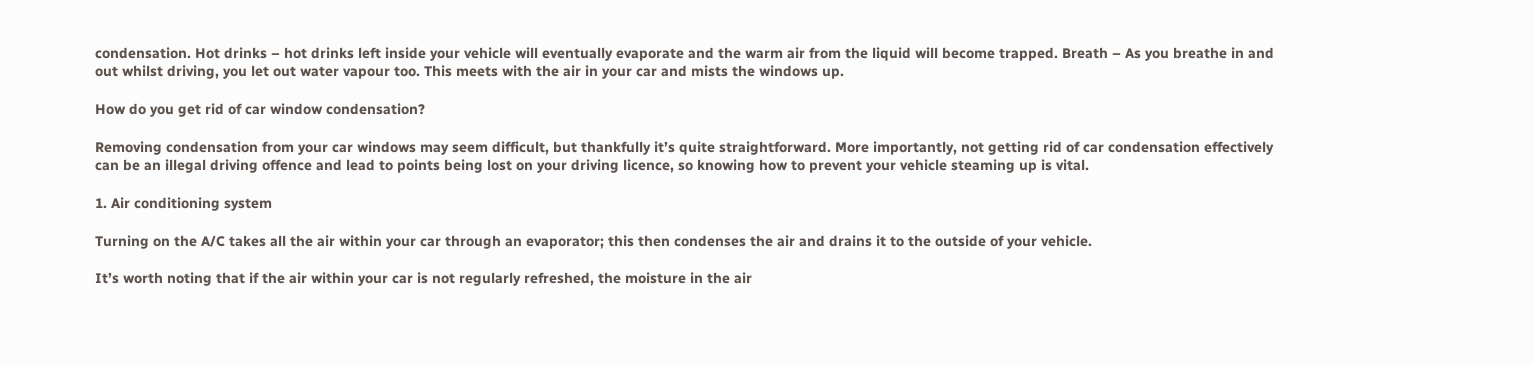condensation. Hot drinks – hot drinks left inside your vehicle will eventually evaporate and the warm air from the liquid will become trapped. Breath – As you breathe in and out whilst driving, you let out water vapour too. This meets with the air in your car and mists the windows up.

How do you get rid of car window condensation?

Removing condensation from your car windows may seem difficult, but thankfully it’s quite straightforward. More importantly, not getting rid of car condensation effectively can be an illegal driving offence and lead to points being lost on your driving licence, so knowing how to prevent your vehicle steaming up is vital.

1. Air conditioning system

Turning on the A/C takes all the air within your car through an evaporator; this then condenses the air and drains it to the outside of your vehicle.

It’s worth noting that if the air within your car is not regularly refreshed, the moisture in the air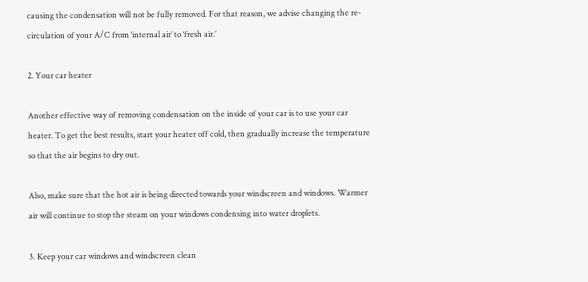causing the condensation will not be fully removed. For that reason, we advise changing the re-circulation of your A/C from ‘internal air’ to ‘fresh air.’

2. Your car heater

Another effective way of removing condensation on the inside of your car is to use your car heater. To get the best results, start your heater off cold, then gradually increase the temperature so that the air begins to dry out.

Also, make sure that the hot air is being directed towards your windscreen and windows. Warmer air will continue to stop the steam on your windows condensing into water droplets.

3. Keep your car windows and windscreen clean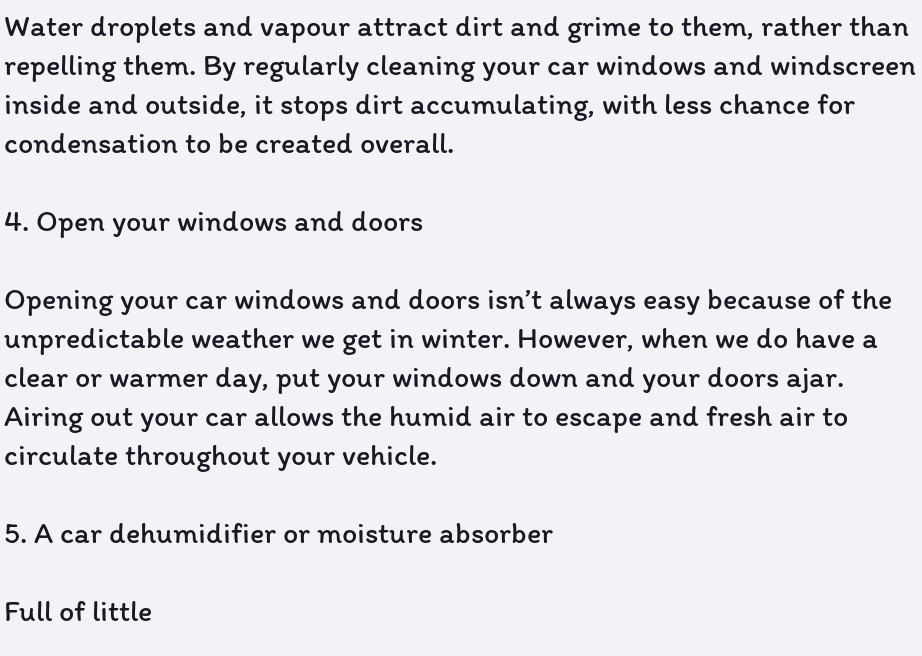Water droplets and vapour attract dirt and grime to them, rather than repelling them. By regularly cleaning your car windows and windscreen inside and outside, it stops dirt accumulating, with less chance for condensation to be created overall.

4. Open your windows and doors

Opening your car windows and doors isn’t always easy because of the unpredictable weather we get in winter. However, when we do have a clear or warmer day, put your windows down and your doors ajar. Airing out your car allows the humid air to escape and fresh air to circulate throughout your vehicle.

5. A car dehumidifier or moisture absorber

Full of little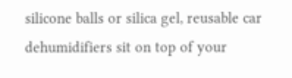silicone balls or silica gel, reusable car dehumidifiers sit on top of your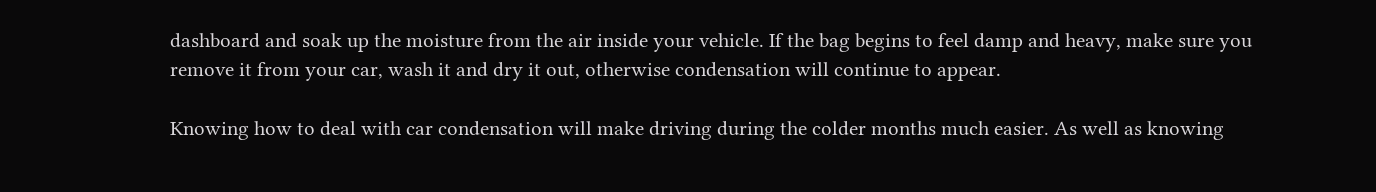dashboard and soak up the moisture from the air inside your vehicle. If the bag begins to feel damp and heavy, make sure you remove it from your car, wash it and dry it out, otherwise condensation will continue to appear.

Knowing how to deal with car condensation will make driving during the colder months much easier. As well as knowing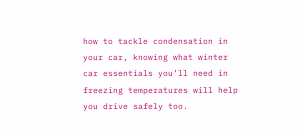how to tackle condensation in your car, knowing what winter car essentials you’ll need in freezing temperatures will help you drive safely too.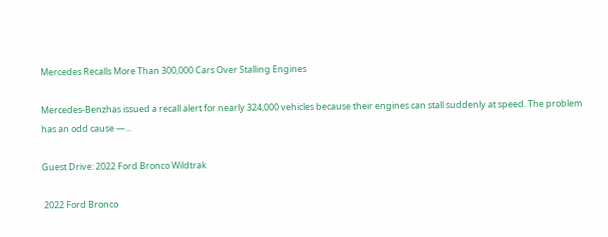Mercedes Recalls More Than 300,000 Cars Over Stalling Engines

Mercedes-Benzhas issued a recall alert for nearly 324,000 vehicles because their engines can stall suddenly at speed. The problem has an odd cause —...

Guest Drive: 2022 Ford Bronco Wildtrak

 2022 Ford Bronco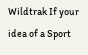Wildtrak If your idea of a Sport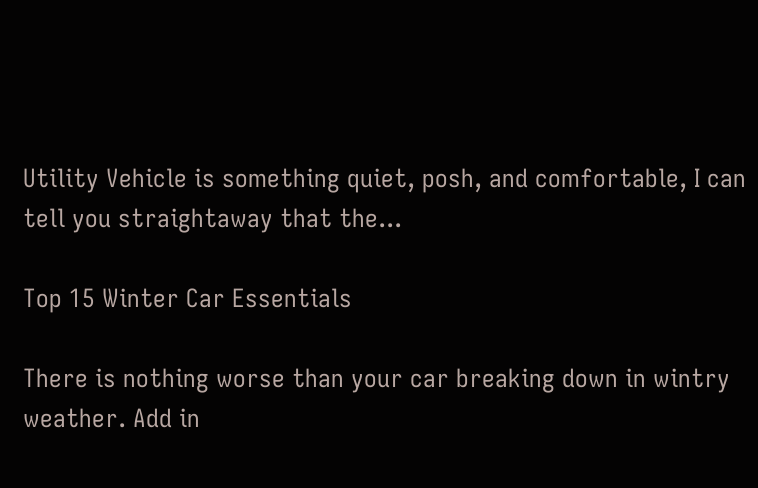Utility Vehicle is something quiet, posh, and comfortable, I can tell you straightaway that the...

Top 15 Winter Car Essentials

There is nothing worse than your car breaking down in wintry weather. Add in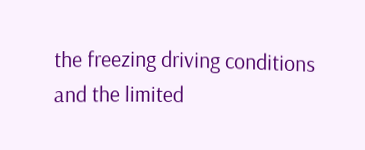the freezing driving conditions and the limited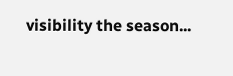visibility the season...